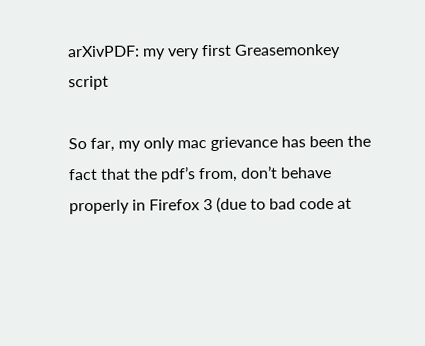arXivPDF: my very first Greasemonkey script

So far, my only mac grievance has been the fact that the pdf’s from, don’t behave properly in Firefox 3 (due to bad code at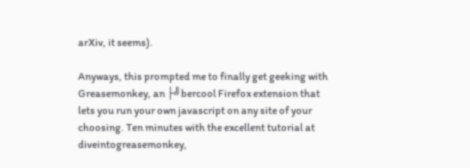arXiv, it seems).

Anyways, this prompted me to finally get geeking with Greasemonkey, an ├╝bercool Firefox extension that lets you run your own javascript on any site of your choosing. Ten minutes with the excellent tutorial at diveintogreasemonkey,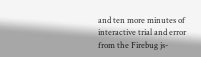and ten more minutes of interactive trial and error from the Firebug js-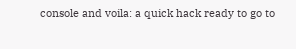console and voila: a quick hack ready to go to